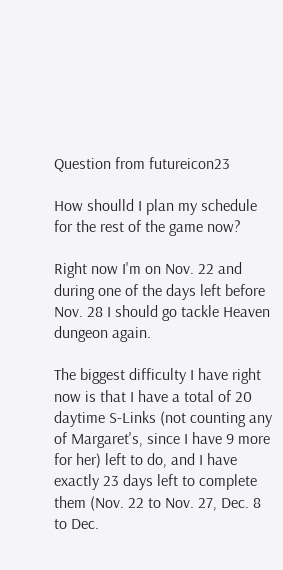Question from futureicon23

How shoulld I plan my schedule for the rest of the game now?

Right now I'm on Nov. 22 and during one of the days left before Nov. 28 I should go tackle Heaven dungeon again.

The biggest difficulty I have right now is that I have a total of 20 daytime S-Links (not counting any of Margaret's, since I have 9 more for her) left to do, and I have exactly 23 days left to complete them (Nov. 22 to Nov. 27, Dec. 8 to Dec.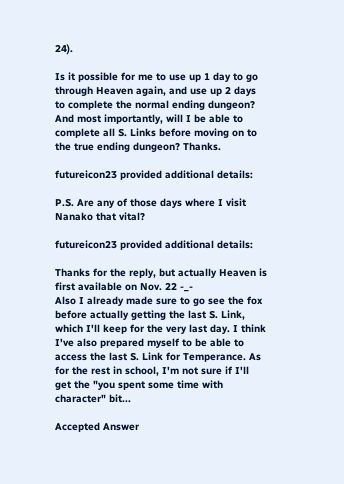24).

Is it possible for me to use up 1 day to go through Heaven again, and use up 2 days to complete the normal ending dungeon? And most importantly, will I be able to complete all S. Links before moving on to the true ending dungeon? Thanks.

futureicon23 provided additional details:

P.S. Are any of those days where I visit Nanako that vital?

futureicon23 provided additional details:

Thanks for the reply, but actually Heaven is first available on Nov. 22 -_-
Also I already made sure to go see the fox before actually getting the last S. Link, which I'll keep for the very last day. I think I've also prepared myself to be able to access the last S. Link for Temperance. As for the rest in school, I'm not sure if I'll get the "you spent some time with character" bit...

Accepted Answer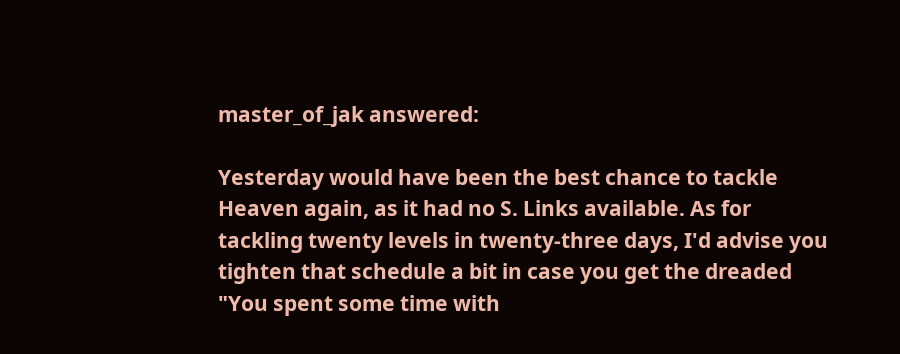master_of_jak answered:

Yesterday would have been the best chance to tackle Heaven again, as it had no S. Links available. As for tackling twenty levels in twenty-three days, I'd advise you tighten that schedule a bit in case you get the dreaded "You spent some time with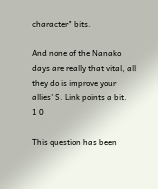character" bits.

And none of the Nanako days are really that vital, all they do is improve your allies' S. Link points a bit.
1 0

This question has been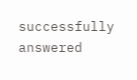successfully answered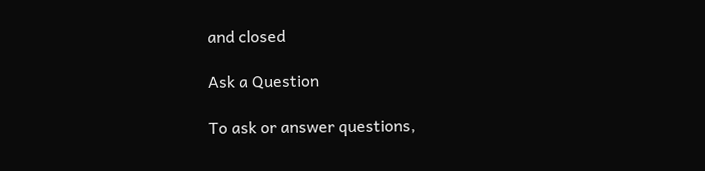and closed

Ask a Question

To ask or answer questions,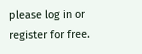please log in or register for free.